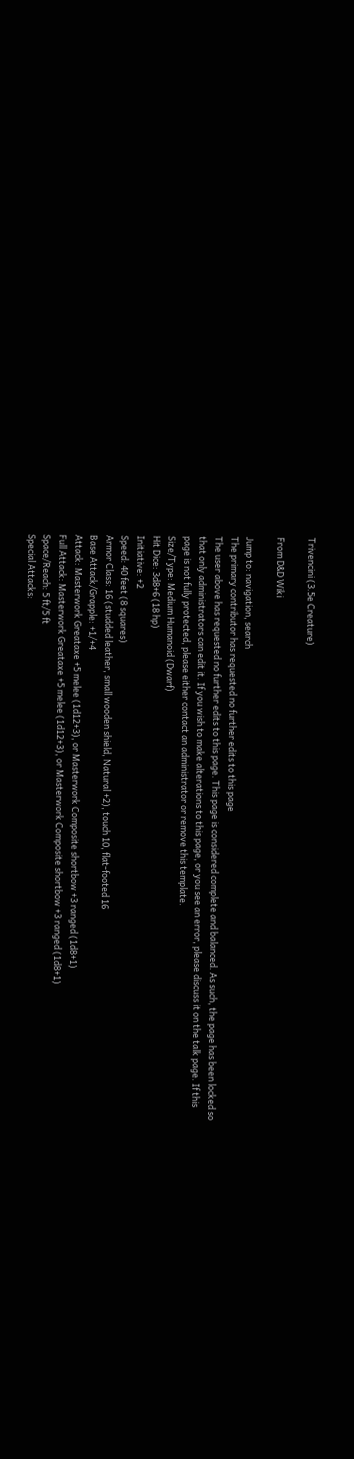Trivencini (3.5e Creature)

From D&D Wiki

Jump to: navigation, search
The primary contributor has requested no further edits to this page
The user above has requested no further edits to this page. This page is considered complete and balanced. As such, the page has been locked so that only administrators can edit it. If you wish to make alterations to this page, or you see an error, please discuss it on the talk page. If this page is not fully protected, please either contact an administrator or remove this template.
Size/Type: Medium Humanoid (Dwarf)
Hit Dice: 3d8+6 (18 hp)
Initiative: +2
Speed: 40 feet (8 squares)
Armor Class: 16 (studded leather, small wooden shield, Natural +2), touch 10, flat-footed 16
Base Attack/Grapple: +1/+4
Attack: Masterwork Greataxe +5 melee (1d12+3), or Masterwork Composite shortbow +3 ranged (1d8+1)
Full Attack: Masterwork Greataxe +5 melee (1d12+3), or Masterwork Composite shortbow +3 ranged (1d8+1)
Space/Reach: 5 ft/5 ft
Special Attacks: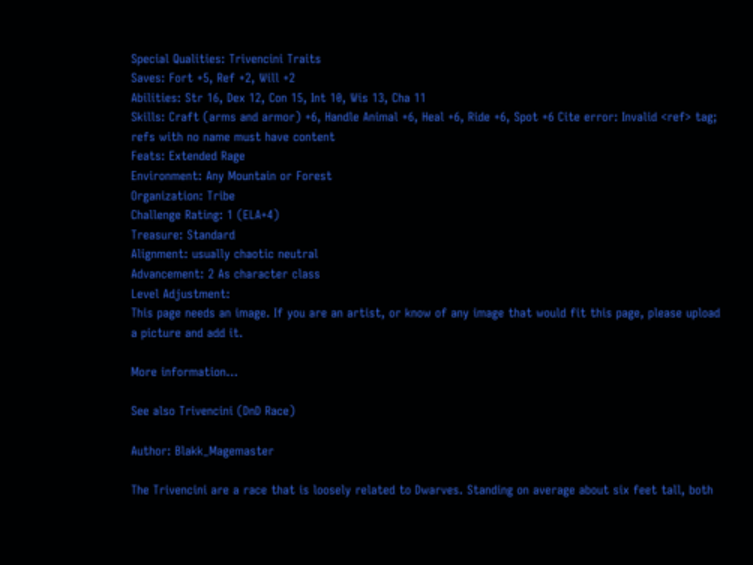Special Qualities: Trivencini Traits
Saves: Fort +5, Ref +2, Will +2
Abilities: Str 16, Dex 12, Con 15, Int 10, Wis 13, Cha 11
Skills: Craft (arms and armor) +6, Handle Animal +6, Heal +6, Ride +6, Spot +6 Cite error: Invalid <ref> tag; refs with no name must have content
Feats: Extended Rage
Environment: Any Mountain or Forest
Organization: Tribe
Challenge Rating: 1 (ELA+4)
Treasure: Standard
Alignment: usually chaotic neutral
Advancement: 2 As character class
Level Adjustment:
This page needs an image. If you are an artist, or know of any image that would fit this page, please upload a picture and add it.

More information...

See also Trivencini (DnD Race)

Author: Blakk_Magemaster

The Trivencini are a race that is loosely related to Dwarves. Standing on average about six feet tall, both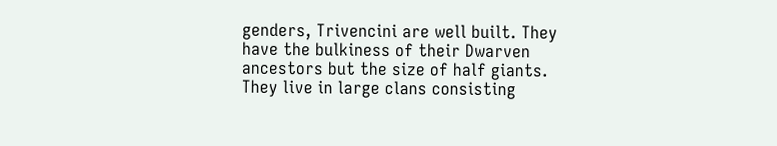genders, Trivencini are well built. They have the bulkiness of their Dwarven ancestors but the size of half giants. They live in large clans consisting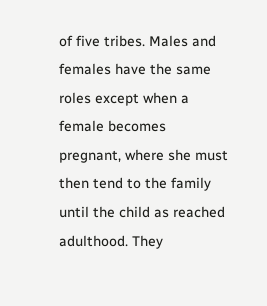of five tribes. Males and females have the same roles except when a female becomes pregnant, where she must then tend to the family until the child as reached adulthood. They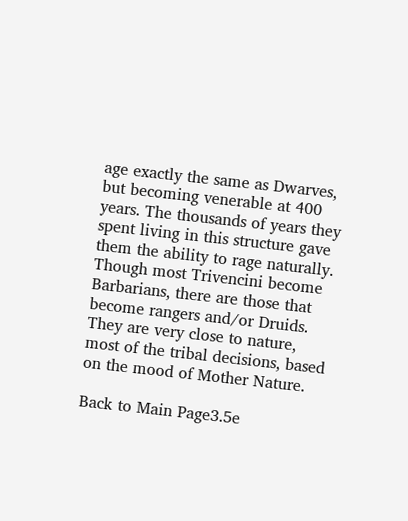age exactly the same as Dwarves, but becoming venerable at 400 years. The thousands of years they spent living in this structure gave them the ability to rage naturally. Though most Trivencini become Barbarians, there are those that become rangers and/or Druids. They are very close to nature, most of the tribal decisions, based on the mood of Mother Nature.

Back to Main Page3.5e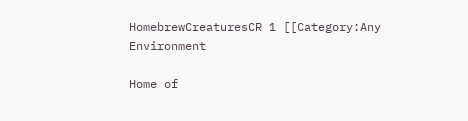HomebrewCreaturesCR 1 [[Category:Any Environment

Home of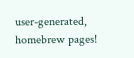user-generated,
homebrew pages!